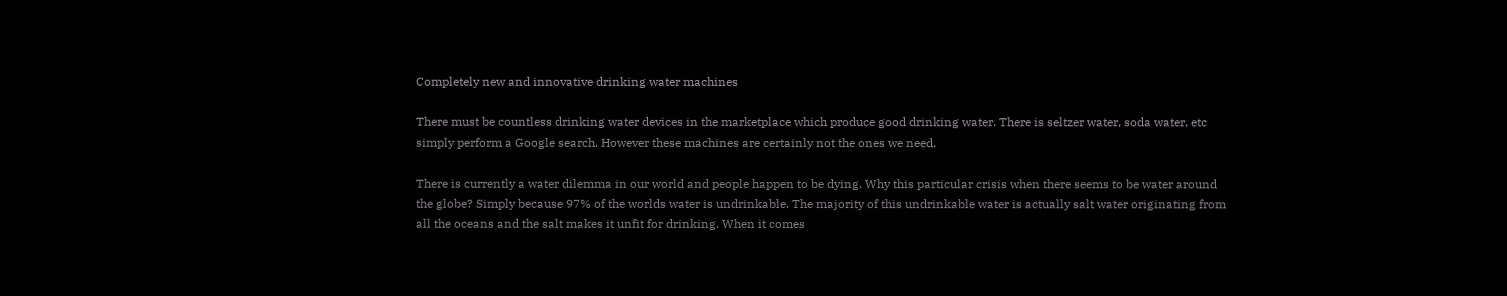Completely new and innovative drinking water machines

There must be countless drinking water devices in the marketplace which produce good drinking water. There is seltzer water, soda water, etc simply perform a Google search. However these machines are certainly not the ones we need.

There is currently a water dilemma in our world and people happen to be dying. Why this particular crisis when there seems to be water around the globe? Simply because 97% of the worlds water is undrinkable. The majority of this undrinkable water is actually salt water originating from all the oceans and the salt makes it unfit for drinking. When it comes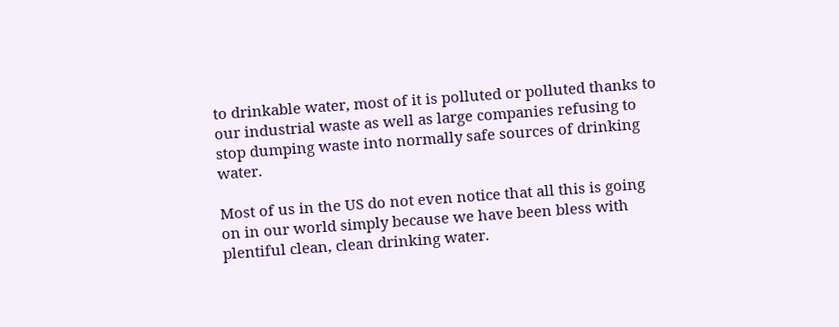to drinkable water, most of it is polluted or polluted thanks to our industrial waste as well as large companies refusing to stop dumping waste into normally safe sources of drinking water.

Most of us in the US do not even notice that all this is going on in our world simply because we have been bless with plentiful clean, clean drinking water.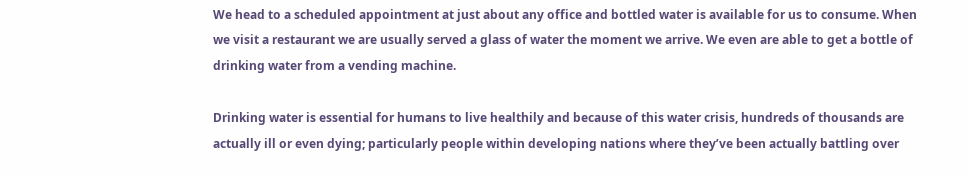We head to a scheduled appointment at just about any office and bottled water is available for us to consume. When we visit a restaurant we are usually served a glass of water the moment we arrive. We even are able to get a bottle of drinking water from a vending machine.

Drinking water is essential for humans to live healthily and because of this water crisis, hundreds of thousands are actually ill or even dying; particularly people within developing nations where they’ve been actually battling over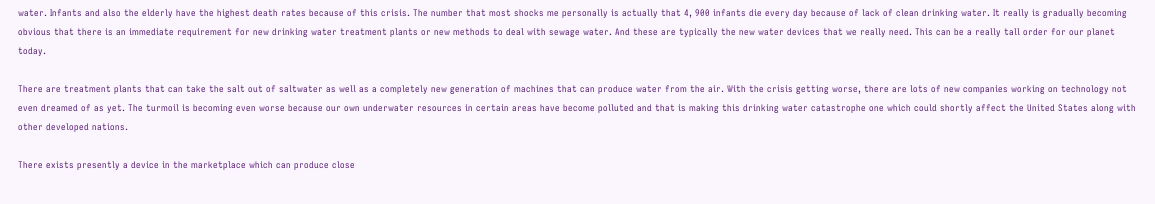water. Infants and also the elderly have the highest death rates because of this crisis. The number that most shocks me personally is actually that 4, 900 infants die every day because of lack of clean drinking water. It really is gradually becoming obvious that there is an immediate requirement for new drinking water treatment plants or new methods to deal with sewage water. And these are typically the new water devices that we really need. This can be a really tall order for our planet today.

There are treatment plants that can take the salt out of saltwater as well as a completely new generation of machines that can produce water from the air. With the crisis getting worse, there are lots of new companies working on technology not even dreamed of as yet. The turmoil is becoming even worse because our own underwater resources in certain areas have become polluted and that is making this drinking water catastrophe one which could shortly affect the United States along with other developed nations.

There exists presently a device in the marketplace which can produce close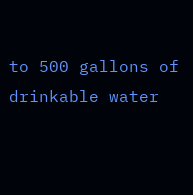to 500 gallons of drinkable water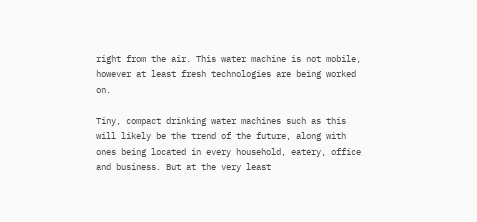right from the air. This water machine is not mobile, however at least fresh technologies are being worked on.

Tiny, compact drinking water machines such as this will likely be the trend of the future, along with ones being located in every household, eatery, office and business. But at the very least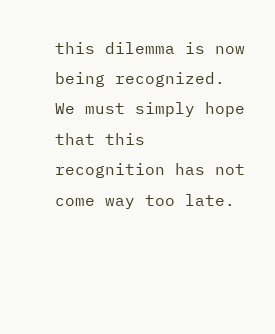this dilemma is now being recognized. We must simply hope that this recognition has not come way too late.